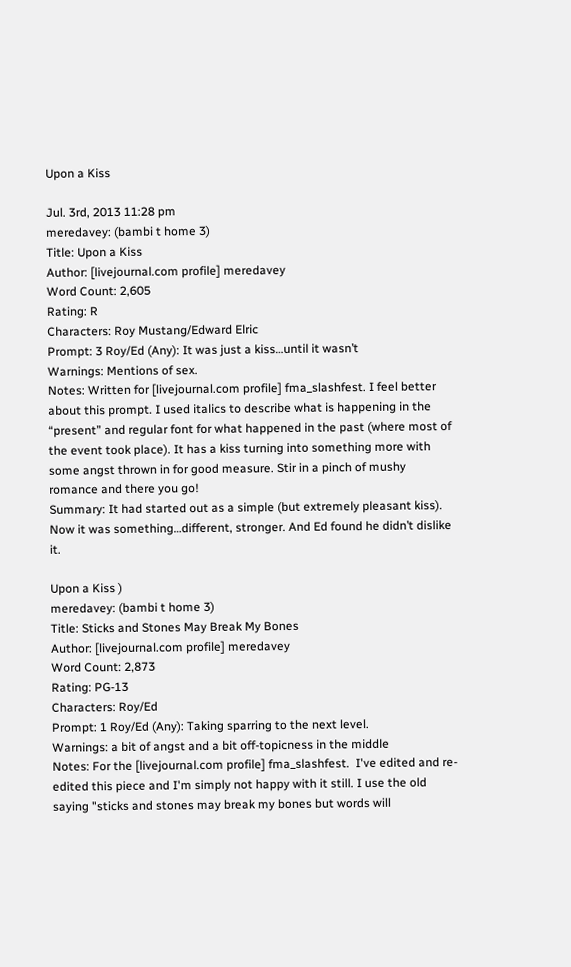Upon a Kiss

Jul. 3rd, 2013 11:28 pm
meredavey: (bambi t home 3)
Title: Upon a Kiss
Author: [livejournal.com profile] meredavey
Word Count: 2,605
Rating: R
Characters: Roy Mustang/Edward Elric
Prompt: 3 Roy/Ed (Any): It was just a kiss…until it wasn’t
Warnings: Mentions of sex.
Notes: Written for [livejournal.com profile] fma_slashfest. I feel better about this prompt. I used italics to describe what is happening in the “present” and regular font for what happened in the past (where most of the event took place). It has a kiss turning into something more with some angst thrown in for good measure. Stir in a pinch of mushy romance and there you go!
Summary: It had started out as a simple (but extremely pleasant kiss). Now it was something…different, stronger. And Ed found he didn’t dislike it.

Upon a Kiss )
meredavey: (bambi t home 3)
Title: Sticks and Stones May Break My Bones
Author: [livejournal.com profile] meredavey
Word Count: 2,873
Rating: PG-13
Characters: Roy/Ed
Prompt: 1 Roy/Ed (Any): Taking sparring to the next level.
Warnings: a bit of angst and a bit off-topicness in the middle
Notes: For the [livejournal.com profile] fma_slashfest.  I've edited and re-edited this piece and I'm simply not happy with it still. I use the old saying "sticks and stones may break my bones but words will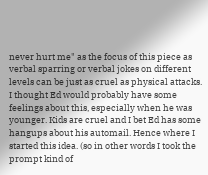never hurt me" as the focus of this piece as verbal sparring or verbal jokes on different levels can be just as cruel as physical attacks. I thought Ed would probably have some feelings about this, especially when he was younger. Kids are cruel and I bet Ed has some hangups about his automail. Hence where I started this idea. (so in other words I took the prompt kind of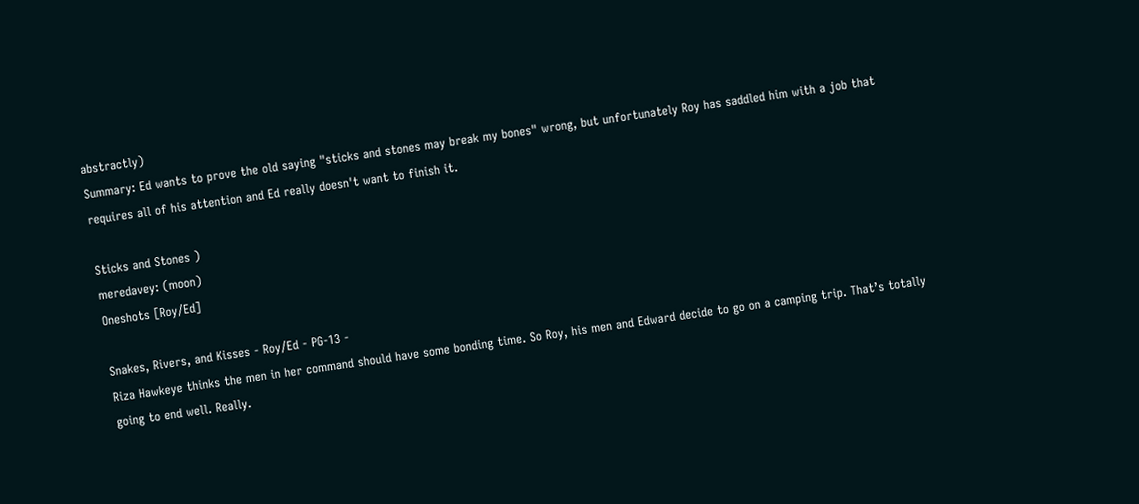abstractly)
Summary: Ed wants to prove the old saying "sticks and stones may break my bones" wrong, but unfortunately Roy has saddled him with a job that requires all of his attention and Ed really doesn't want to finish it.

Sticks and Stones )
meredavey: (moon)
Oneshots [Roy/Ed]

Snakes, Rivers, and Kisses - Roy/Ed - PG-13 -
Riza Hawkeye thinks the men in her command should have some bonding time. So Roy, his men and Edward decide to go on a camping trip. That’s totally going to end well. Really.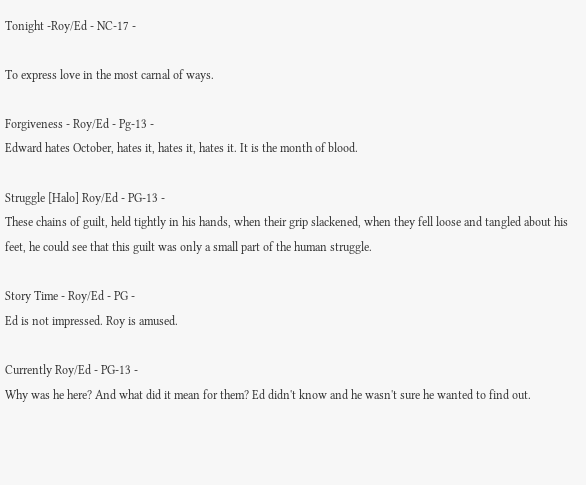Tonight -Roy/Ed - NC-17 -

To express love in the most carnal of ways.

Forgiveness - Roy/Ed - Pg-13 -
Edward hates October, hates it, hates it, hates it. It is the month of blood.

Struggle [Halo] Roy/Ed - PG-13 -
These chains of guilt, held tightly in his hands, when their grip slackened, when they fell loose and tangled about his feet, he could see that this guilt was only a small part of the human struggle.

Story Time - Roy/Ed - PG -
Ed is not impressed. Roy is amused.

Currently Roy/Ed - PG-13 -
Why was he here? And what did it mean for them? Ed didn't know and he wasn't sure he wanted to find out.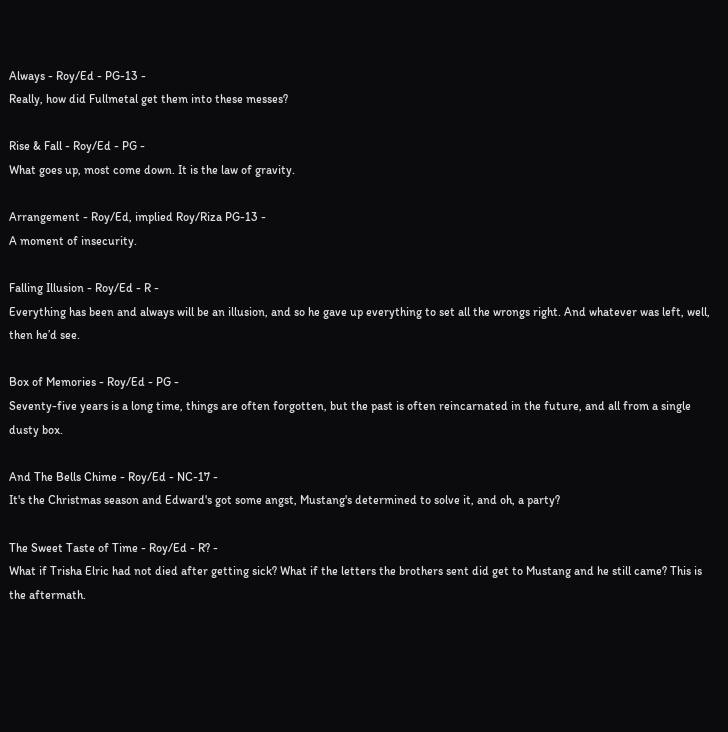Always - Roy/Ed - PG-13 -
Really, how did Fullmetal get them into these messes?

Rise & Fall - Roy/Ed - PG -
What goes up, most come down. It is the law of gravity.

Arrangement - Roy/Ed, implied Roy/Riza PG-13 -
A moment of insecurity.

Falling Illusion - Roy/Ed - R -
Everything has been and always will be an illusion, and so he gave up everything to set all the wrongs right. And whatever was left, well, then he’d see.

Box of Memories - Roy/Ed - PG -
Seventy-five years is a long time, things are often forgotten, but the past is often reincarnated in the future, and all from a single dusty box.

And The Bells Chime - Roy/Ed - NC-17 -
It's the Christmas season and Edward's got some angst, Mustang's determined to solve it, and oh, a party?

The Sweet Taste of Time - Roy/Ed - R? -
What if Trisha Elric had not died after getting sick? What if the letters the brothers sent did get to Mustang and he still came? This is the aftermath.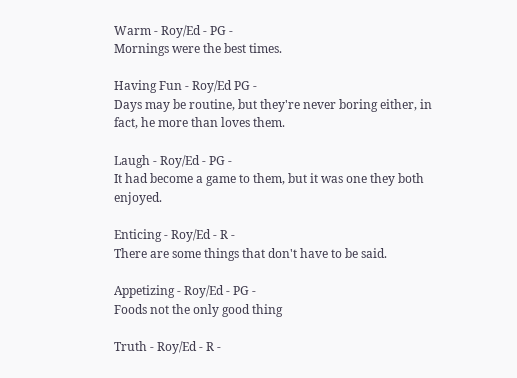Warm - Roy/Ed - PG -
Mornings were the best times.

Having Fun - Roy/Ed PG -
Days may be routine, but they're never boring either, in fact, he more than loves them.

Laugh - Roy/Ed - PG -
It had become a game to them, but it was one they both enjoyed.

Enticing - Roy/Ed - R -
There are some things that don't have to be said.

Appetizing - Roy/Ed - PG -
Foods not the only good thing

Truth - Roy/Ed - R -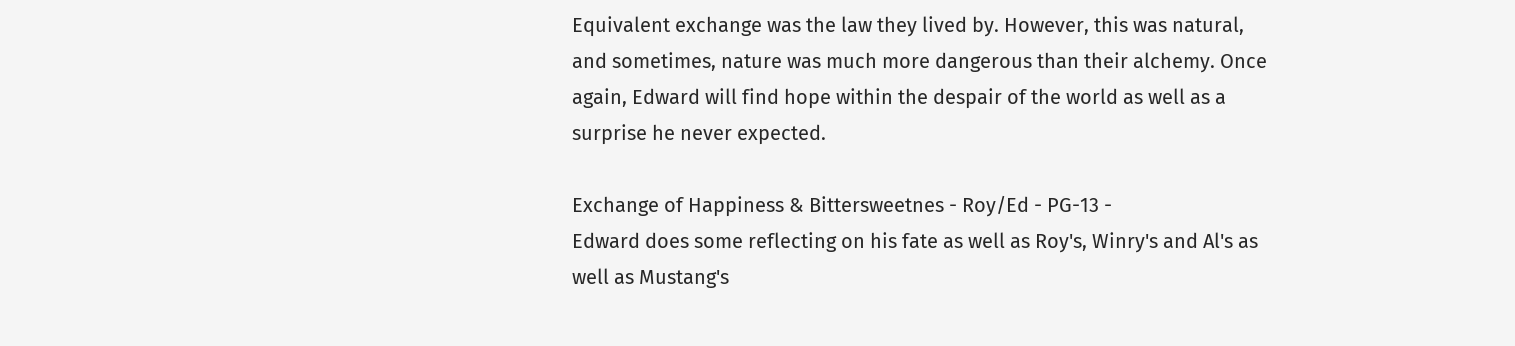Equivalent exchange was the law they lived by. However, this was natural, and sometimes, nature was much more dangerous than their alchemy. Once again, Edward will find hope within the despair of the world as well as a surprise he never expected.

Exchange of Happiness & Bittersweetnes - Roy/Ed - PG-13 -
Edward does some reflecting on his fate as well as Roy's, Winry's and Al's as well as Mustang's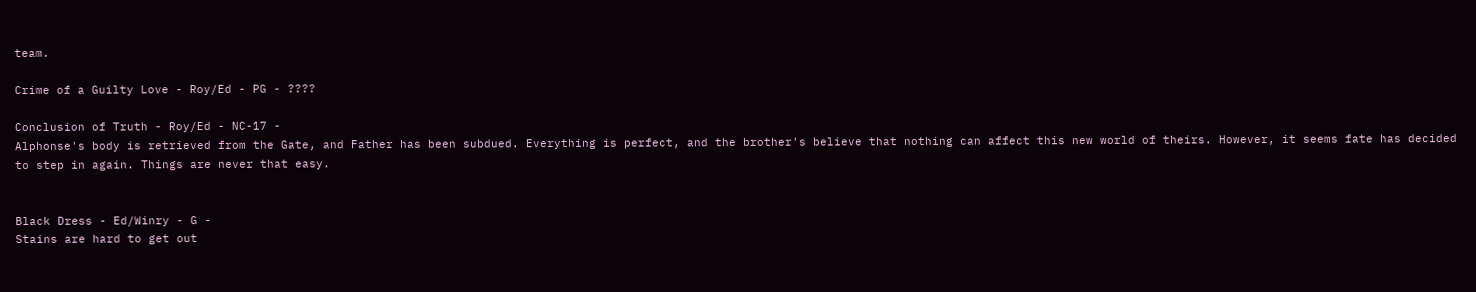team.

Crime of a Guilty Love - Roy/Ed - PG - ????

Conclusion of Truth - Roy/Ed - NC-17 -
Alphonse's body is retrieved from the Gate, and Father has been subdued. Everything is perfect, and the brother's believe that nothing can affect this new world of theirs. However, it seems fate has decided to step in again. Things are never that easy.


Black Dress - Ed/Winry - G -
Stains are hard to get out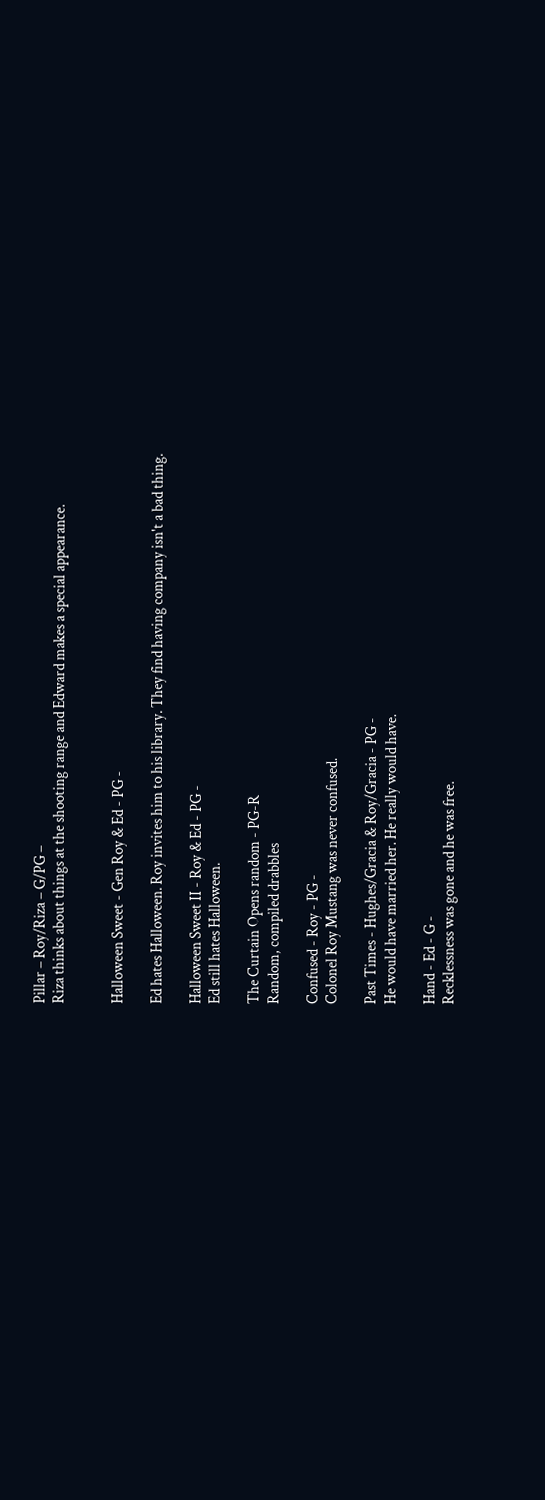Pillar – Roy/Riza – G/PG –
Riza thinks about things at the shooting range and Edward makes a special appearance.


Halloween Sweet - Gen Roy & Ed - PG -

Ed hates Halloween. Roy invites him to his library. They find having company isn't a bad thing.

Halloween Sweet II - Roy & Ed - PG -
Ed still hates Halloween.

The Curtain Opens random - PG-R
Random, compiled drabbles

Confused - Roy - PG -
Colonel Roy Mustang was never confused.

Past Times - Hughes/Gracia & Roy/Gracia - PG -
He would have married her. He really would have.

Hand - Ed - G -
Recklessness was gone and he was free.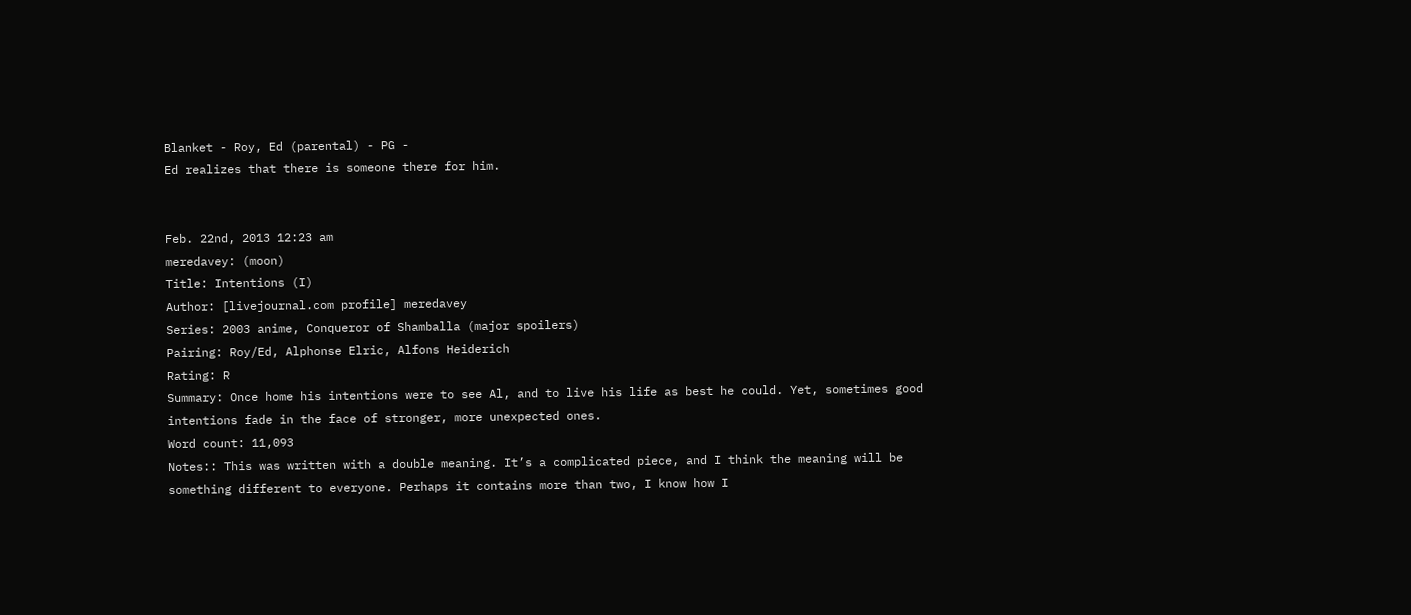Blanket - Roy, Ed (parental) - PG -
Ed realizes that there is someone there for him.


Feb. 22nd, 2013 12:23 am
meredavey: (moon)
Title: Intentions (I)
Author: [livejournal.com profile] meredavey
Series: 2003 anime, Conqueror of Shamballa (major spoilers)
Pairing: Roy/Ed, Alphonse Elric, Alfons Heiderich
Rating: R
Summary: Once home his intentions were to see Al, and to live his life as best he could. Yet, sometimes good intentions fade in the face of stronger, more unexpected ones.
Word count: 11,093
Notes:: This was written with a double meaning. It’s a complicated piece, and I think the meaning will be something different to everyone. Perhaps it contains more than two, I know how I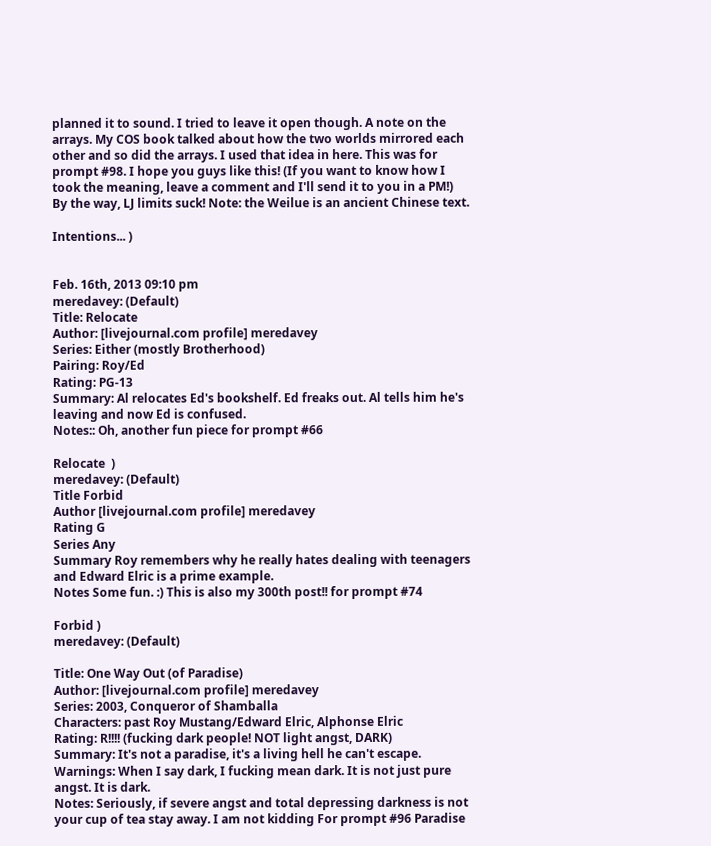planned it to sound. I tried to leave it open though. A note on the arrays. My COS book talked about how the two worlds mirrored each other and so did the arrays. I used that idea in here. This was for prompt #98. I hope you guys like this! (If you want to know how I took the meaning, leave a comment and I'll send it to you in a PM!)  By the way, LJ limits suck! Note: the Weilue is an ancient Chinese text.

Intentions... )


Feb. 16th, 2013 09:10 pm
meredavey: (Default)
Title: Relocate
Author: [livejournal.com profile] meredavey
Series: Either (mostly Brotherhood)
Pairing: Roy/Ed
Rating: PG-13
Summary: Al relocates Ed's bookshelf. Ed freaks out. Al tells him he's leaving and now Ed is confused.
Notes:: Oh, another fun piece for prompt #66

Relocate  )
meredavey: (Default)
Title Forbid
Author [livejournal.com profile] meredavey
Rating G
Series Any
Summary Roy remembers why he really hates dealing with teenagers and Edward Elric is a prime example.
Notes Some fun. :) This is also my 300th post!! for prompt #74

Forbid )
meredavey: (Default)

Title: One Way Out (of Paradise)
Author: [livejournal.com profile] meredavey
Series: 2003, Conqueror of Shamballa
Characters: past Roy Mustang/Edward Elric, Alphonse Elric
Rating: R!!!! (fucking dark people! NOT light angst, DARK)
Summary: It's not a paradise, it's a living hell he can't escape.
Warnings: When I say dark, I fucking mean dark. It is not just pure angst. It is dark.
Notes: Seriously, if severe angst and total depressing darkness is not your cup of tea stay away. I am not kidding For prompt #96 Paradise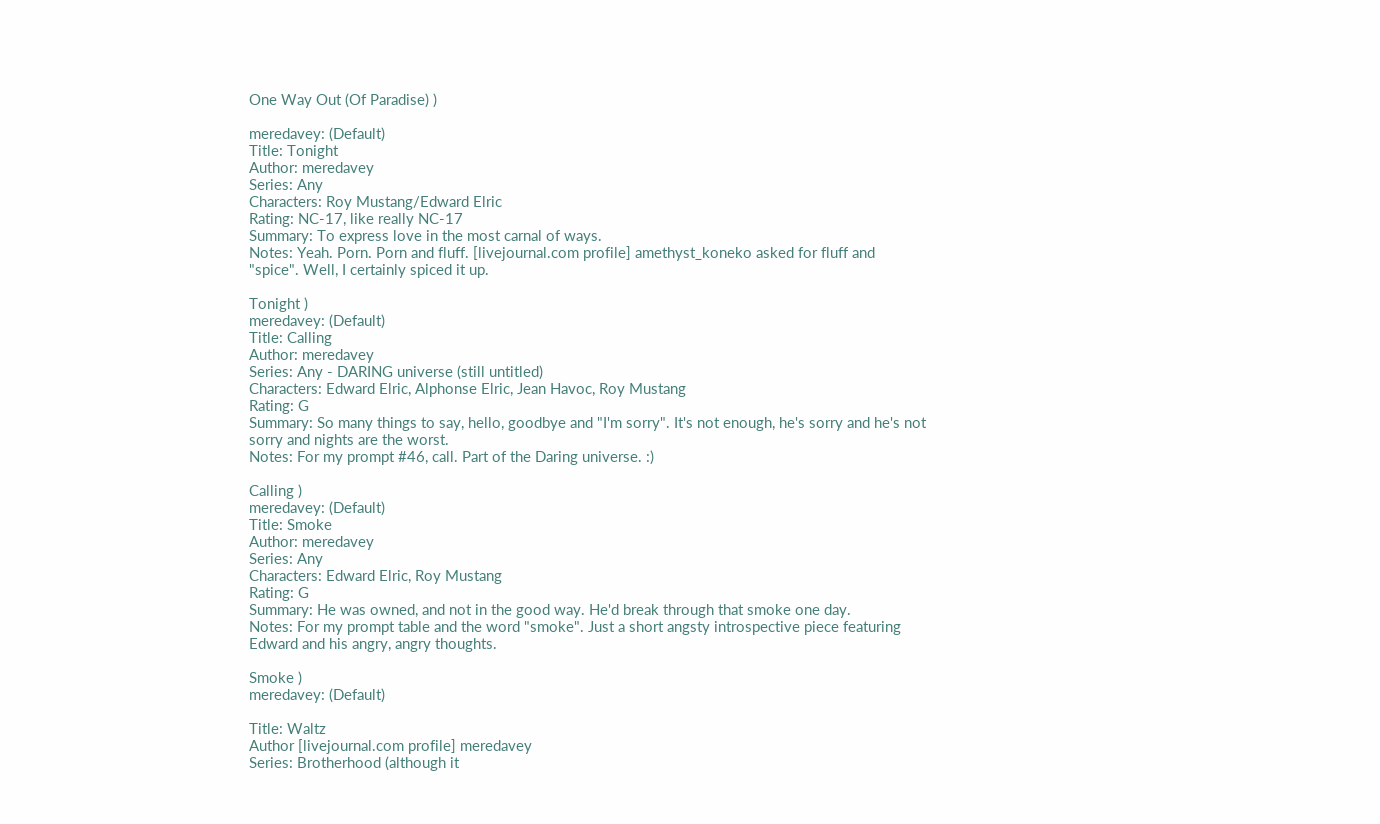One Way Out (Of Paradise) )

meredavey: (Default)
Title: Tonight
Author: meredavey
Series: Any
Characters: Roy Mustang/Edward Elric
Rating: NC-17, like really NC-17
Summary: To express love in the most carnal of ways.
Notes: Yeah. Porn. Porn and fluff. [livejournal.com profile] amethyst_koneko asked for fluff and "spice". Well, I certainly spiced it up.

Tonight )
meredavey: (Default)
Title: Calling
Author: meredavey
Series: Any - DARING universe (still untitled)
Characters: Edward Elric, Alphonse Elric, Jean Havoc, Roy Mustang
Rating: G
Summary: So many things to say, hello, goodbye and "I'm sorry". It's not enough, he's sorry and he's not sorry and nights are the worst.
Notes: For my prompt #46, call. Part of the Daring universe. :)

Calling )
meredavey: (Default)
Title: Smoke
Author: meredavey
Series: Any
Characters: Edward Elric, Roy Mustang
Rating: G
Summary: He was owned, and not in the good way. He'd break through that smoke one day.
Notes: For my prompt table and the word "smoke". Just a short angsty introspective piece featuring Edward and his angry, angry thoughts.

Smoke )
meredavey: (Default)

Title: Waltz
Author [livejournal.com profile] meredavey
Series: Brotherhood (although it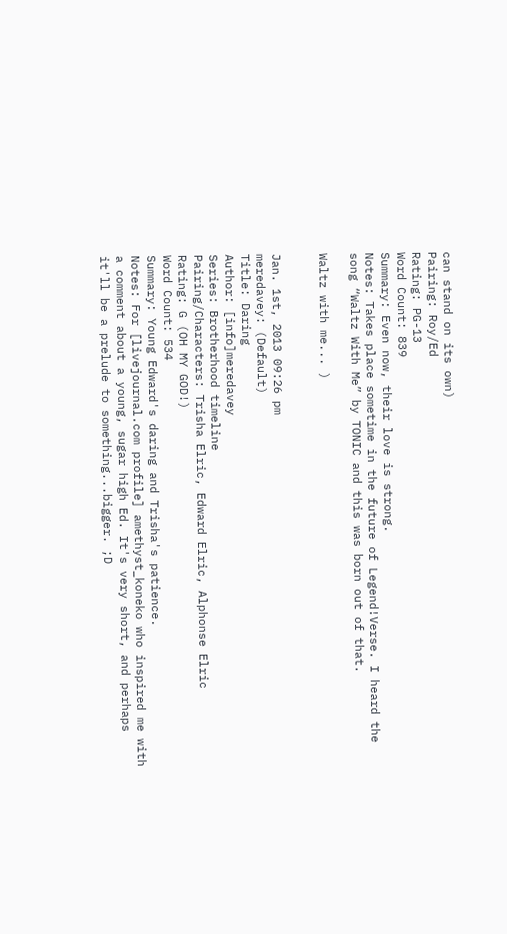can stand on its own)
Pairing: Roy/Ed
Rating: PG-13
Word Count: 839
Summary: Even now, their love is strong.
Notes: Takes place sometime in the future of Legend!Verse. I heard the song “Waltz With Me” by TONIC and this was born out of that.

Waltz with me... )


Jan. 1st, 2013 09:26 pm
meredavey: (Default)
Title: Daring
Author: [info]meredavey
Series: Brotherhood timeline
Pairing/Characters: Trisha Elric, Edward Elric, Alphonse Elric
Rating: G (OH MY GOD!)
Word Count: 534
Summary: Young Edward's daring and Trisha's patience.
Notes: For [livejournal.com profile] amethyst_koneko who inspired me with a comment about a young, sugar high Ed. It's very short, and perhaps it'll be a prelude to something...bigger. ;D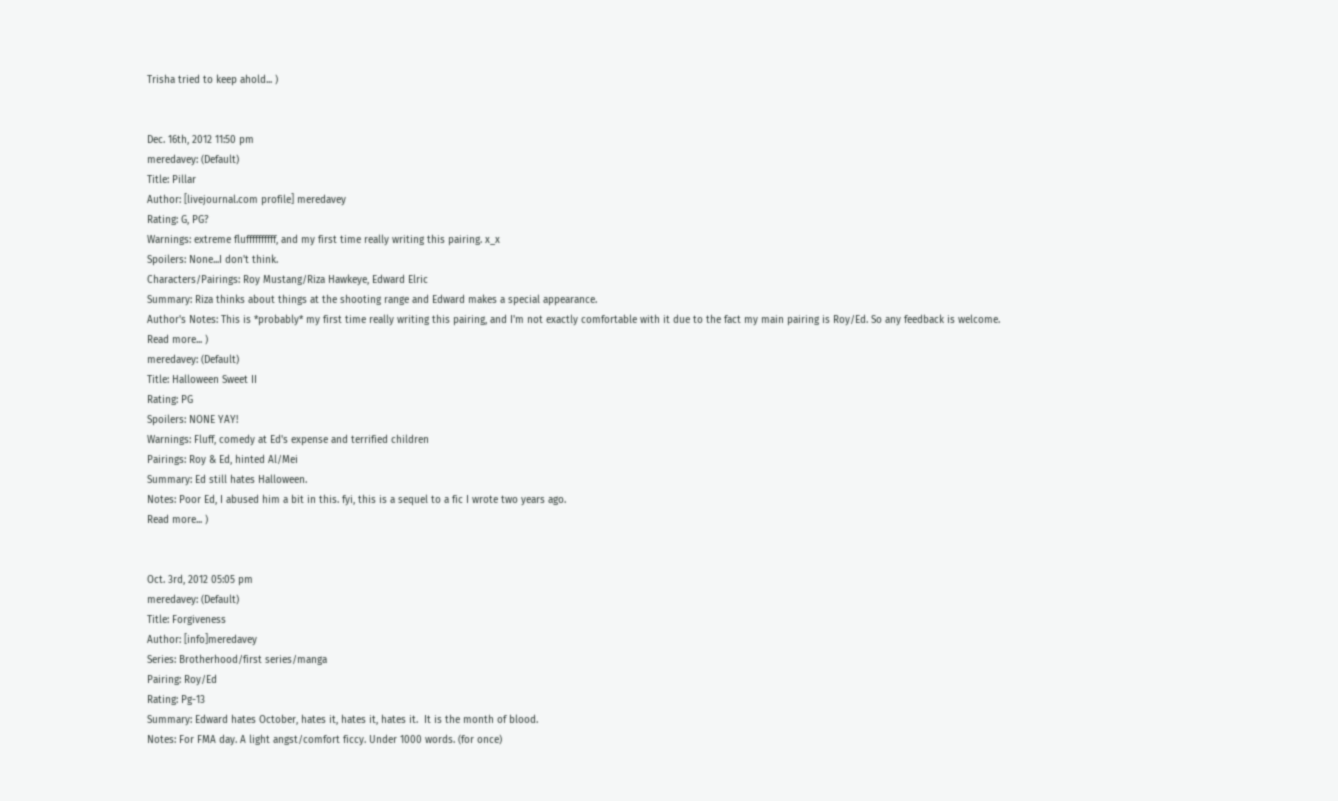Trisha tried to keep ahold... )


Dec. 16th, 2012 11:50 pm
meredavey: (Default)
Title: Pillar
Author: [livejournal.com profile] meredavey
Rating: G, PG?
Warnings: extreme fluffffffffff, and my first time really writing this pairing. x_x
Spoilers: None...I don't think.
Characters/Pairings: Roy Mustang/Riza Hawkeye, Edward Elric
Summary: Riza thinks about things at the shooting range and Edward makes a special appearance.
Author's Notes: This is *probably* my first time really writing this pairing, and I'm not exactly comfortable with it due to the fact my main pairing is Roy/Ed. So any feedback is welcome.
Read more... )
meredavey: (Default)
Title: Halloween Sweet II
Rating: PG
Spoilers: NONE YAY!
Warnings: Fluff, comedy at Ed's expense and terrified children
Pairings: Roy & Ed, hinted Al/Mei
Summary: Ed still hates Halloween.
Notes: Poor Ed, I abused him a bit in this. fyi, this is a sequel to a fic I wrote two years ago.
Read more... )


Oct. 3rd, 2012 05:05 pm
meredavey: (Default)
Title: Forgiveness
Author: [info]meredavey
Series: Brotherhood/first series/manga
Pairing: Roy/Ed
Rating: Pg-13
Summary: Edward hates October, hates it, hates it, hates it.  It is the month of blood.
Notes: For FMA day. A light angst/comfort ficcy. Under 1000 words. (for once)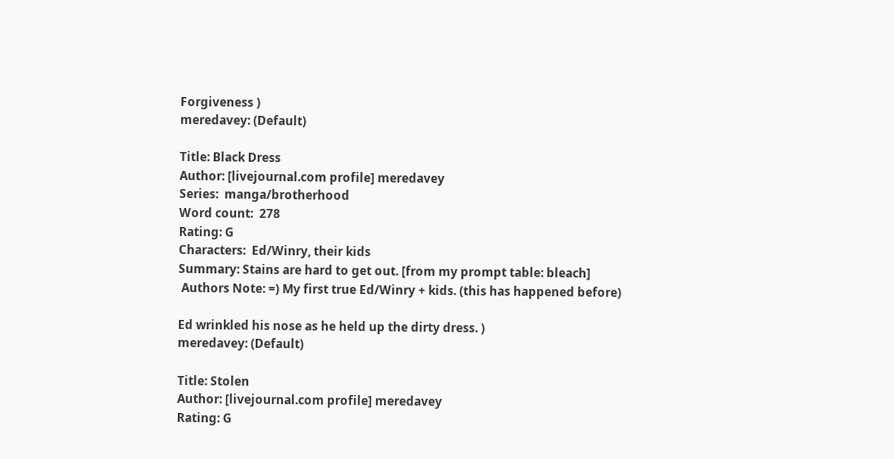Forgiveness )
meredavey: (Default)

Title: Black Dress
Author: [livejournal.com profile] meredavey
Series:  manga/brotherhood
Word count:  278
Rating: G
Characters:  Ed/Winry, their kids
Summary: Stains are hard to get out. [from my prompt table: bleach]
 Authors Note: =) My first true Ed/Winry + kids. (this has happened before)

Ed wrinkled his nose as he held up the dirty dress. )
meredavey: (Default)

Title: Stolen
Author: [livejournal.com profile] meredavey
Rating: G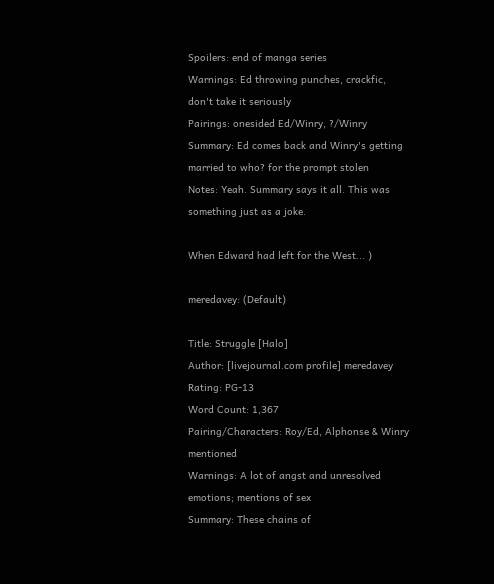Spoilers: end of manga series
Warnings: Ed throwing punches, crackfic, don't take it seriously
Pairings: onesided Ed/Winry, ?/Winry
Summary: Ed comes back and Winry's getting married to who? for the prompt stolen
Notes: Yeah. Summary says it all. This was something just as a joke.

When Edward had left for the West... )

meredavey: (Default)

Title: Struggle [Halo]
Author: [livejournal.com profile] meredavey
Rating: PG-13
Word Count: 1,367
Pairing/Characters: Roy/Ed, Alphonse & Winry mentioned
Warnings: A lot of angst and unresolved emotions; mentions of sex
Summary: These chains of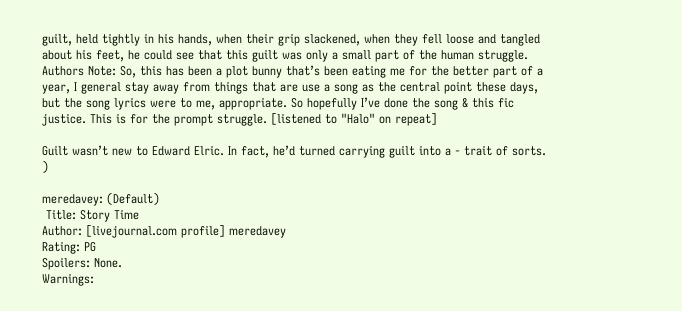guilt, held tightly in his hands, when their grip slackened, when they fell loose and tangled about his feet, he could see that this guilt was only a small part of the human struggle.
Authors Note: So, this has been a plot bunny that’s been eating me for the better part of a year, I general stay away from things that are use a song as the central point these days, but the song lyrics were to me, appropriate. So hopefully I’ve done the song & this fic justice. This is for the prompt struggle. [listened to "Halo" on repeat]

Guilt wasn’t new to Edward Elric. In fact, he’d turned carrying guilt into a - trait of sorts.  )

meredavey: (Default)
 Title: Story Time
Author: [livejournal.com profile] meredavey
Rating: PG
Spoilers: None.
Warnings: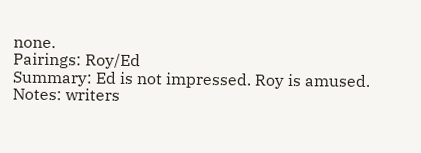none.
Pairings: Roy/Ed
Summary: Ed is not impressed. Roy is amused.
Notes: writers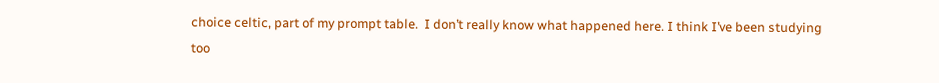choice celtic, part of my prompt table.  I don’t really know what happened here. I think I’ve been studying too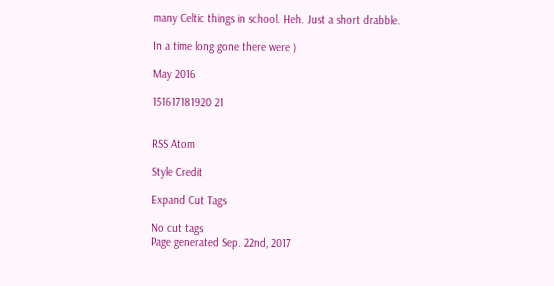many Celtic things in school. Heh. Just a short drabble.

In a time long gone there were )

May 2016

151617181920 21


RSS Atom

Style Credit

Expand Cut Tags

No cut tags
Page generated Sep. 22nd, 2017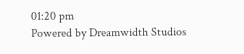01:20 pm
Powered by Dreamwidth Studios